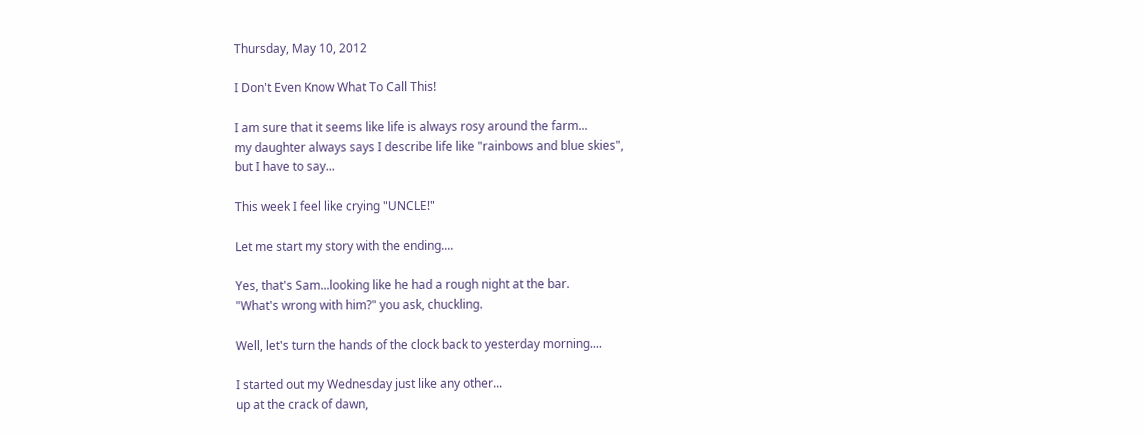Thursday, May 10, 2012

I Don't Even Know What To Call This!

I am sure that it seems like life is always rosy around the farm...
my daughter always says I describe life like "rainbows and blue skies",
but I have to say...

This week I feel like crying "UNCLE!"

Let me start my story with the ending....

Yes, that's Sam...looking like he had a rough night at the bar.
"What's wrong with him?" you ask, chuckling.

Well, let's turn the hands of the clock back to yesterday morning....

I started out my Wednesday just like any other...
up at the crack of dawn,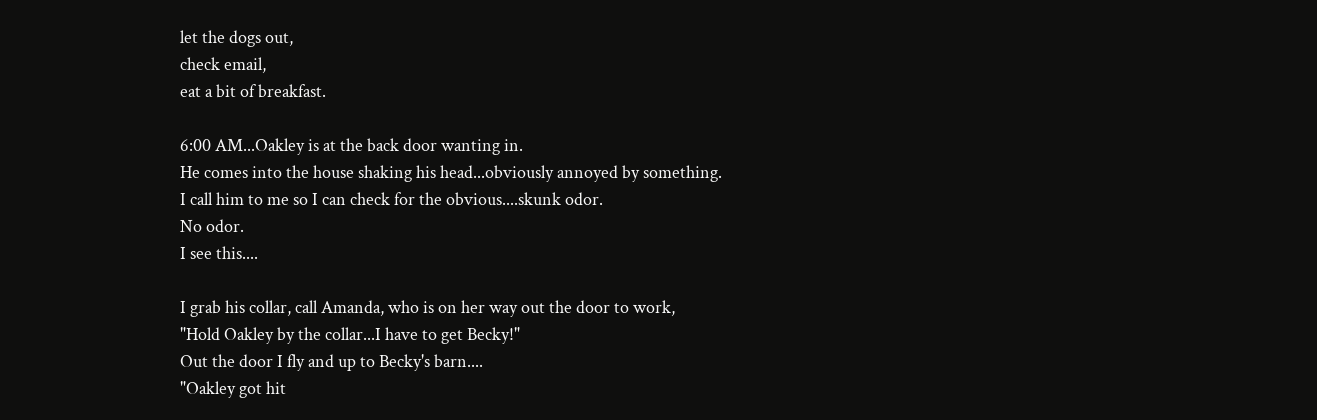let the dogs out,
check email,
eat a bit of breakfast.

6:00 AM...Oakley is at the back door wanting in.
He comes into the house shaking his head...obviously annoyed by something.
I call him to me so I can check for the obvious....skunk odor.
No odor.
I see this....

I grab his collar, call Amanda, who is on her way out the door to work,
"Hold Oakley by the collar...I have to get Becky!"
Out the door I fly and up to Becky's barn....
"Oakley got hit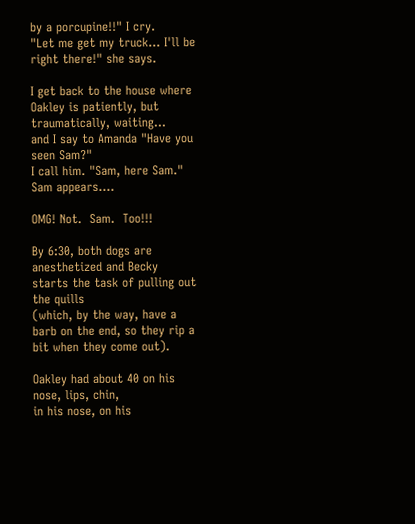by a porcupine!!" I cry.
"Let me get my truck... I'll be right there!" she says.

I get back to the house where Oakley is patiently, but traumatically, waiting...
and I say to Amanda "Have you seen Sam?"
I call him. "Sam, here Sam."
Sam appears....

OMG! Not.  Sam.  Too!!!

By 6:30, both dogs are anesthetized and Becky starts the task of pulling out the quills
(which, by the way, have a barb on the end, so they rip a bit when they come out).

Oakley had about 40 on his nose, lips, chin,
in his nose, on his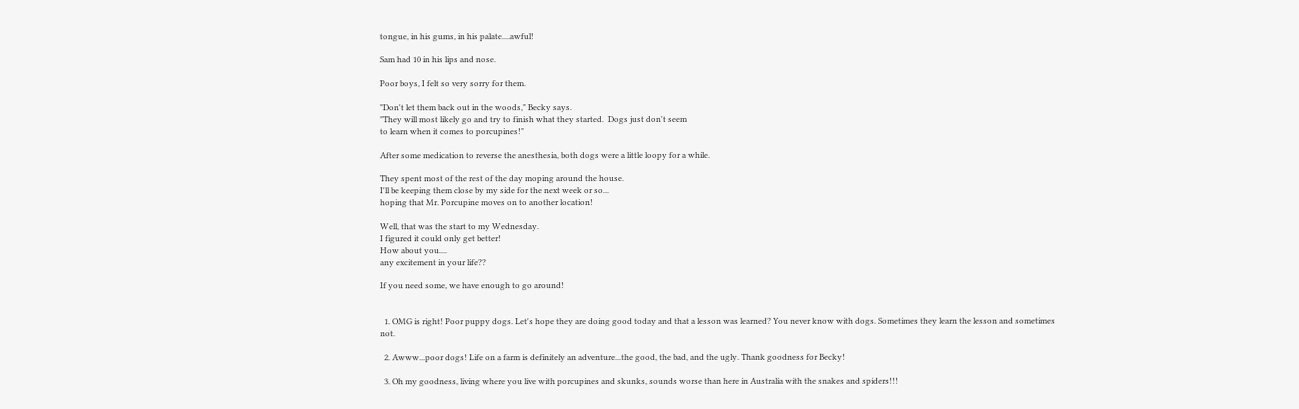tongue, in his gums, in his palate....awful!

Sam had 10 in his lips and nose.

Poor boys, I felt so very sorry for them.

"Don't let them back out in the woods," Becky says.
"They will most likely go and try to finish what they started.  Dogs just don't seem
to learn when it comes to porcupines!"

After some medication to reverse the anesthesia, both dogs were a little loopy for a while.

They spent most of the rest of the day moping around the house.
I'll be keeping them close by my side for the next week or so...
hoping that Mr. Porcupine moves on to another location!

Well, that was the start to my Wednesday.
I figured it could only get better!
How about you....
any excitement in your life??

If you need some, we have enough to go around!


  1. OMG is right! Poor puppy dogs. Let's hope they are doing good today and that a lesson was learned? You never know with dogs. Sometimes they learn the lesson and sometimes not.

  2. Awww...poor dogs! Life on a farm is definitely an adventure...the good, the bad, and the ugly. Thank goodness for Becky!

  3. Oh my goodness, living where you live with porcupines and skunks, sounds worse than here in Australia with the snakes and spiders!!!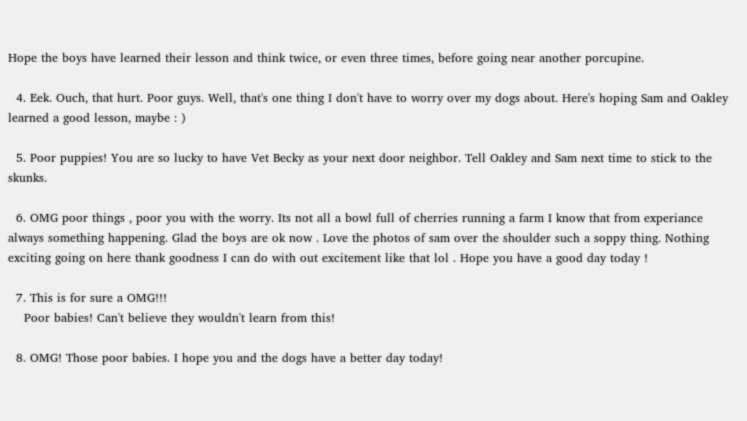Hope the boys have learned their lesson and think twice, or even three times, before going near another porcupine.

  4. Eek. Ouch, that hurt. Poor guys. Well, that's one thing I don't have to worry over my dogs about. Here's hoping Sam and Oakley learned a good lesson, maybe : )

  5. Poor puppies! You are so lucky to have Vet Becky as your next door neighbor. Tell Oakley and Sam next time to stick to the skunks.

  6. OMG poor things , poor you with the worry. Its not all a bowl full of cherries running a farm I know that from experiance always something happening. Glad the boys are ok now . Love the photos of sam over the shoulder such a soppy thing. Nothing exciting going on here thank goodness I can do with out excitement like that lol . Hope you have a good day today !

  7. This is for sure a OMG!!!
    Poor babies! Can't believe they wouldn't learn from this!

  8. OMG! Those poor babies. I hope you and the dogs have a better day today!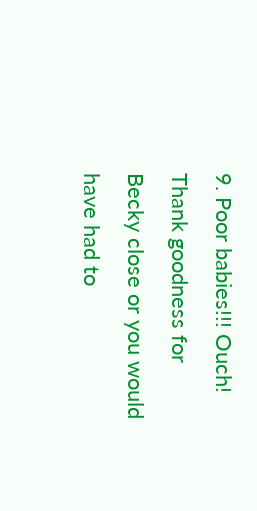9. Poor babies!!! Ouch! Thank goodness for Becky close or you would have had to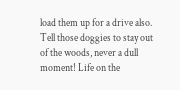load them up for a drive also. Tell those doggies to stay out of the woods, never a dull moment! Life on the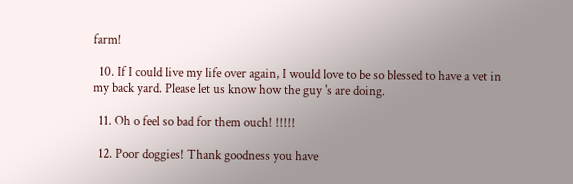farm!

  10. If I could live my life over again, I would love to be so blessed to have a vet in my back yard. Please let us know how the guy 's are doing.

  11. Oh o feel so bad for them ouch! !!!!!

  12. Poor doggies! Thank goodness you have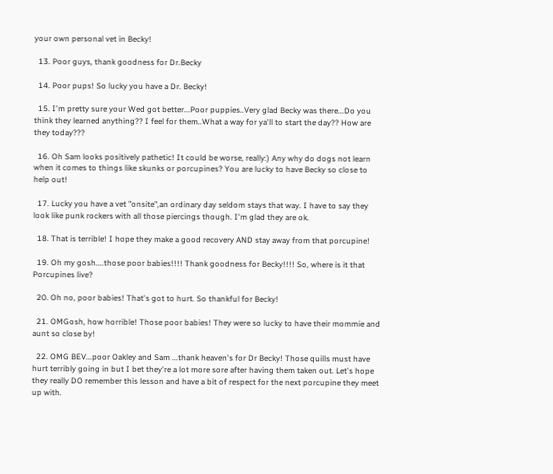your own personal vet in Becky!

  13. Poor guys, thank goodness for Dr.Becky

  14. Poor pups! So lucky you have a Dr. Becky!

  15. I'm pretty sure your Wed got better...Poor puppies..Very glad Becky was there...Do you think they learned anything?? I feel for them..What a way for ya'll to start the day?? How are they today???

  16. Oh Sam looks positively pathetic! It could be worse, really:) Any why do dogs not learn when it comes to things like skunks or porcupines? You are lucky to have Becky so close to help out!

  17. Lucky you have a vet "onsite",an ordinary day seldom stays that way. I have to say they look like punk rockers with all those piercings though. I'm glad they are ok.

  18. That is terrible! I hope they make a good recovery AND stay away from that porcupine!

  19. Oh my gosh....those poor babies!!!! Thank goodness for Becky!!!! So, where is it that Porcupines live?

  20. Oh no, poor babies! That's got to hurt. So thankful for Becky!

  21. OMGosh, how horrible! Those poor babies! They were so lucky to have their mommie and aunt so close by!

  22. OMG BEV...poor Oakley and Sam ...thank heaven's for Dr Becky! Those quills must have hurt terribly going in but I bet they're a lot more sore after having them taken out. Let's hope they really DO remember this lesson and have a bit of respect for the next porcupine they meet up with.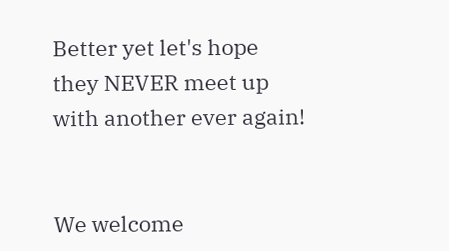Better yet let's hope they NEVER meet up with another ever again!


We welcome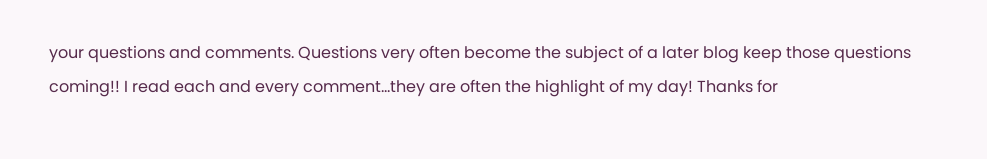your questions and comments. Questions very often become the subject of a later blog keep those questions coming!! I read each and every comment...they are often the highlight of my day! Thanks for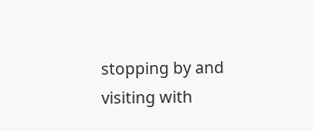stopping by and visiting with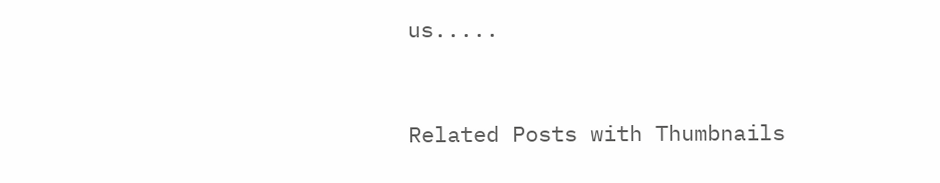us.....


Related Posts with Thumbnails